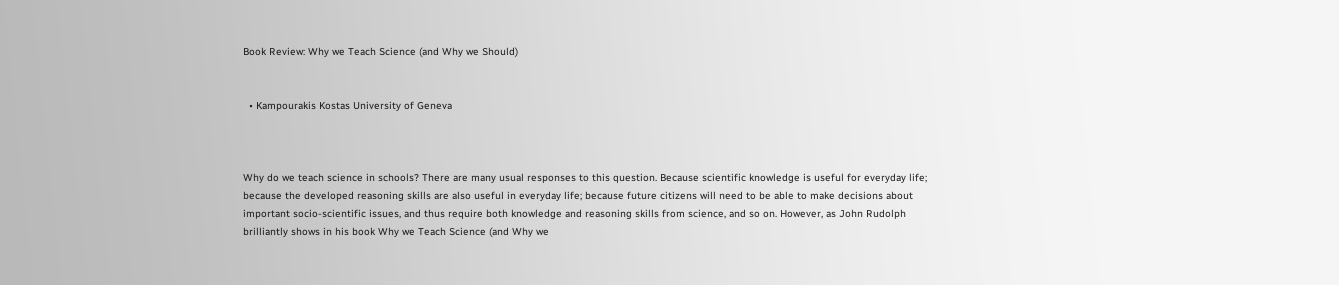Book Review: Why we Teach Science (and Why we Should)


  • Kampourakis Kostas University of Geneva



Why do we teach science in schools? There are many usual responses to this question. Because scientific knowledge is useful for everyday life; because the developed reasoning skills are also useful in everyday life; because future citizens will need to be able to make decisions about important socio-scientific issues, and thus require both knowledge and reasoning skills from science, and so on. However, as John Rudolph brilliantly shows in his book Why we Teach Science (and Why we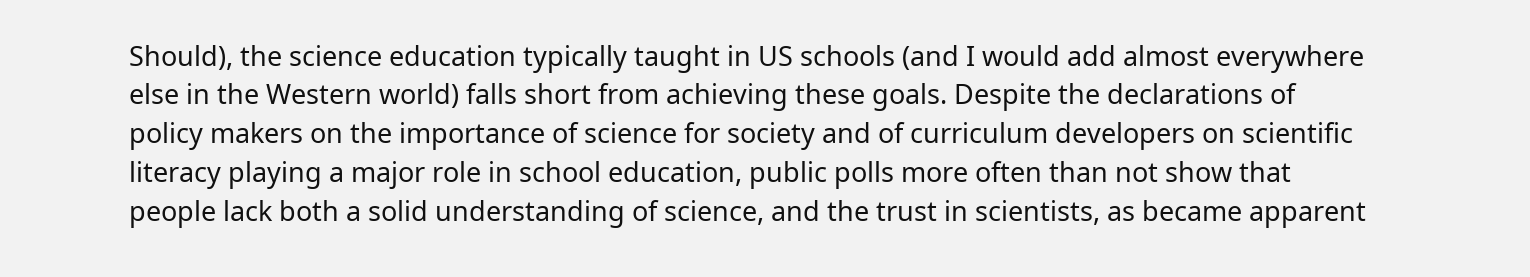Should), the science education typically taught in US schools (and I would add almost everywhere else in the Western world) falls short from achieving these goals. Despite the declarations of policy makers on the importance of science for society and of curriculum developers on scientific literacy playing a major role in school education, public polls more often than not show that people lack both a solid understanding of science, and the trust in scientists, as became apparent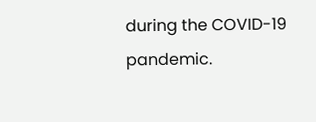during the COVID-19 pandemic.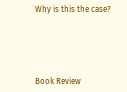Why is this the case?





Book Review